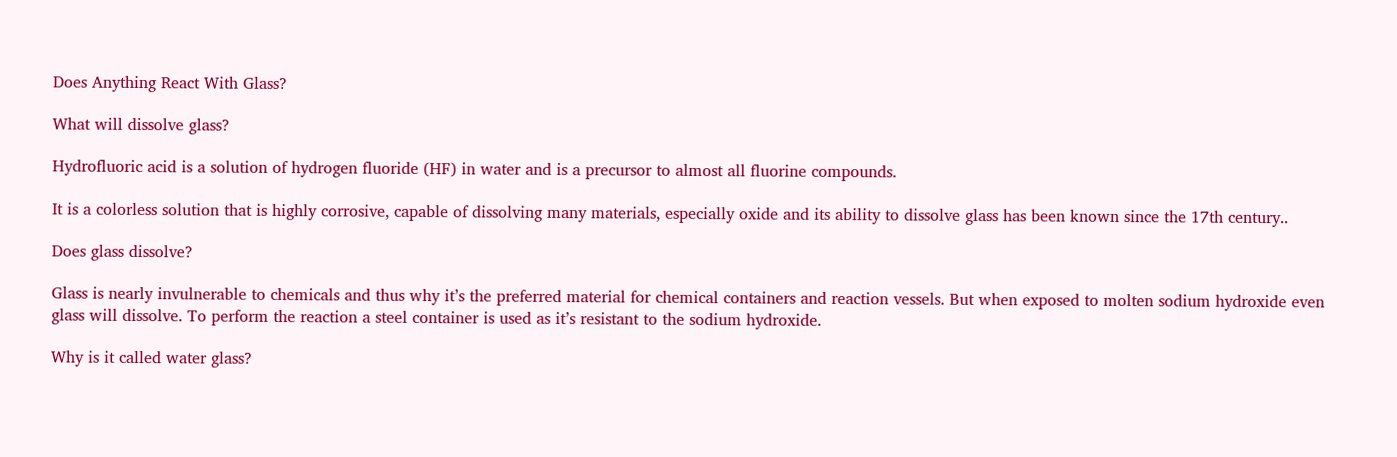Does Anything React With Glass?

What will dissolve glass?

Hydrofluoric acid is a solution of hydrogen fluoride (HF) in water and is a precursor to almost all fluorine compounds.

It is a colorless solution that is highly corrosive, capable of dissolving many materials, especially oxide and its ability to dissolve glass has been known since the 17th century..

Does glass dissolve?

Glass is nearly invulnerable to chemicals and thus why it’s the preferred material for chemical containers and reaction vessels. But when exposed to molten sodium hydroxide even glass will dissolve. To perform the reaction a steel container is used as it’s resistant to the sodium hydroxide.

Why is it called water glass?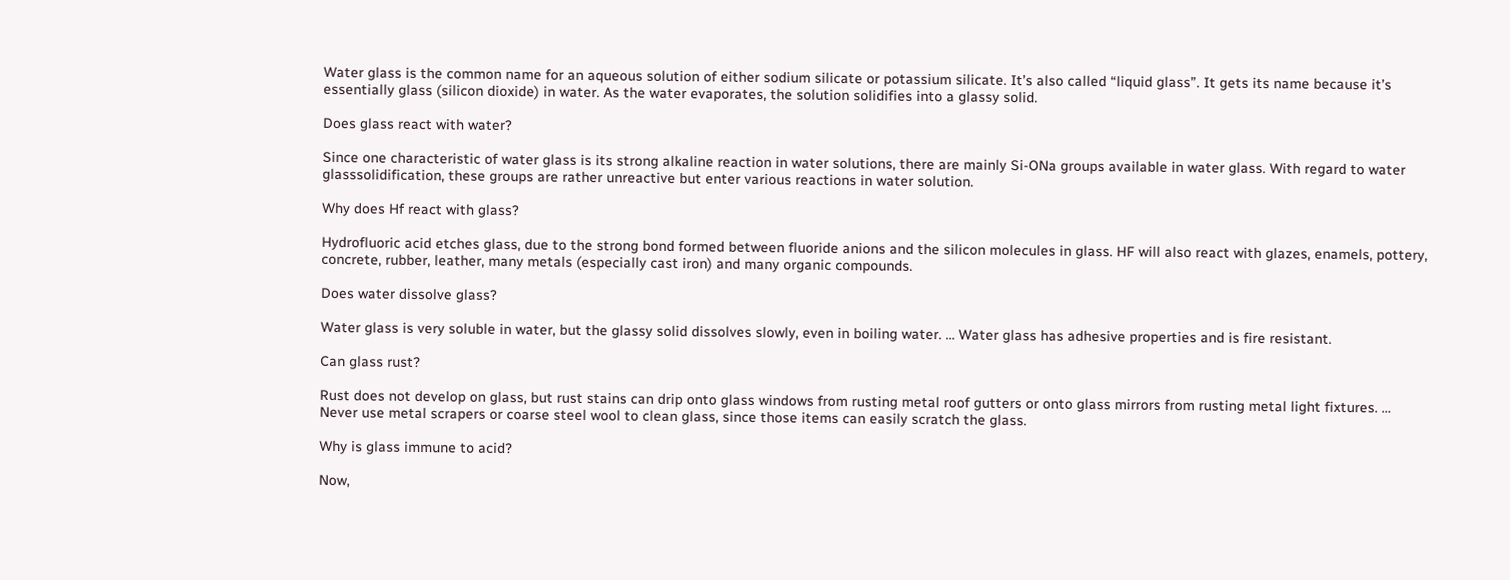Water glass is the common name for an aqueous solution of either sodium silicate or potassium silicate. It’s also called “liquid glass”. It gets its name because it’s essentially glass (silicon dioxide) in water. As the water evaporates, the solution solidifies into a glassy solid.

Does glass react with water?

Since one characteristic of water glass is its strong alkaline reaction in water solutions, there are mainly Si-ONa groups available in water glass. With regard to water glasssolidification, these groups are rather unreactive but enter various reactions in water solution.

Why does Hf react with glass?

Hydrofluoric acid etches glass, due to the strong bond formed between fluoride anions and the silicon molecules in glass. HF will also react with glazes, enamels, pottery, concrete, rubber, leather, many metals (especially cast iron) and many organic compounds.

Does water dissolve glass?

Water glass is very soluble in water, but the glassy solid dissolves slowly, even in boiling water. … Water glass has adhesive properties and is fire resistant.

Can glass rust?

Rust does not develop on glass, but rust stains can drip onto glass windows from rusting metal roof gutters or onto glass mirrors from rusting metal light fixtures. … Never use metal scrapers or coarse steel wool to clean glass, since those items can easily scratch the glass.

Why is glass immune to acid?

Now,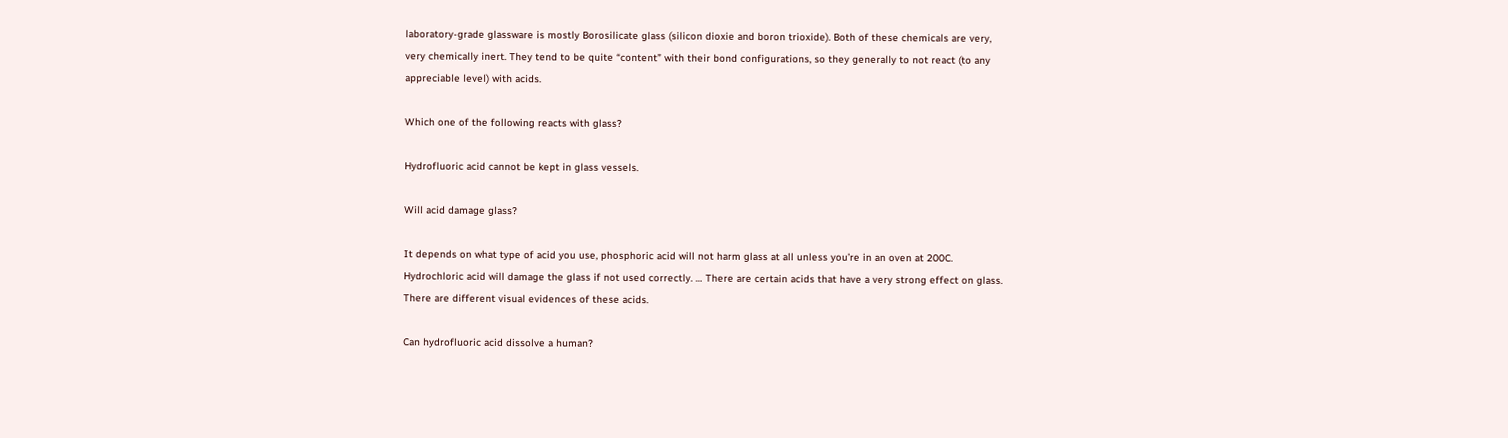laboratory-grade glassware is mostly Borosilicate glass (silicon dioxie and boron trioxide). Both of these chemicals are very, very chemically inert. They tend to be quite “content” with their bond configurations, so they generally to not react (to any appreciable level) with acids.

Which one of the following reacts with glass?

Hydrofluoric acid cannot be kept in glass vessels.

Will acid damage glass?

It depends on what type of acid you use, phosphoric acid will not harm glass at all unless you’re in an oven at 200C. Hydrochloric acid will damage the glass if not used correctly. … There are certain acids that have a very strong effect on glass. There are different visual evidences of these acids.

Can hydrofluoric acid dissolve a human?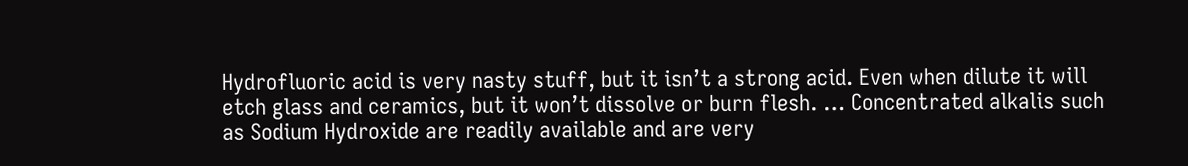Hydrofluoric acid is very nasty stuff, but it isn’t a strong acid. Even when dilute it will etch glass and ceramics, but it won’t dissolve or burn flesh. … Concentrated alkalis such as Sodium Hydroxide are readily available and are very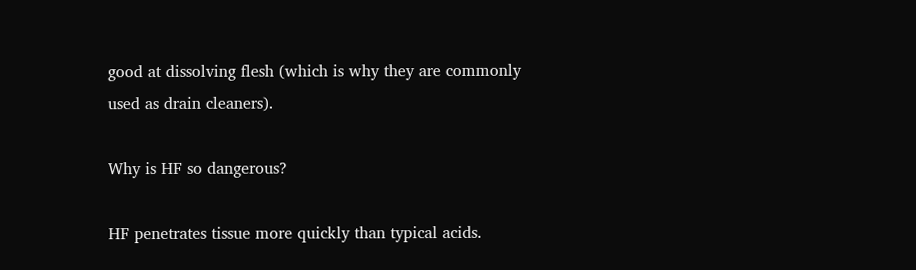good at dissolving flesh (which is why they are commonly used as drain cleaners).

Why is HF so dangerous?

HF penetrates tissue more quickly than typical acids.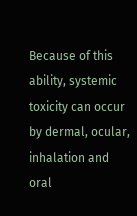Because of this ability, systemic toxicity can occur by dermal, ocular, inhalation and oral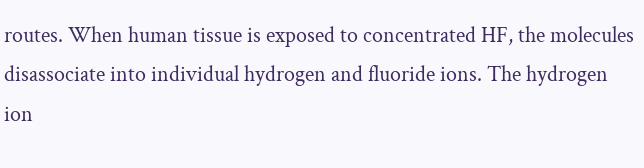routes. When human tissue is exposed to concentrated HF, the molecules disassociate into individual hydrogen and fluoride ions. The hydrogen ion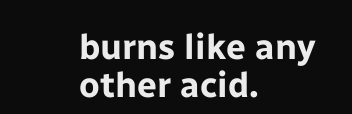burns like any other acid.